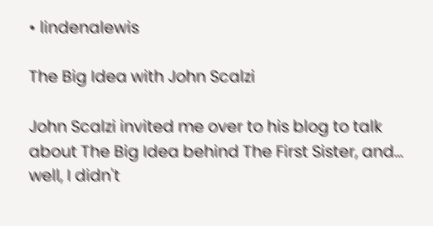• lindenalewis

The Big Idea with John Scalzi

John Scalzi invited me over to his blog to talk about The Big Idea behind The First Sister, and... well, I didn't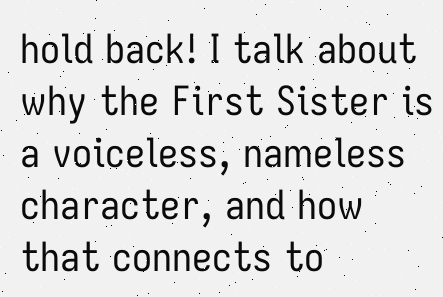hold back! I talk about why the First Sister is a voiceless, nameless character, and how that connects to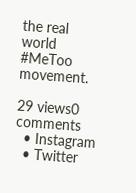the real world #MeToo movement.

29 views0 comments
  • Instagram
  • Twitter